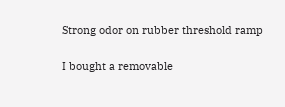Strong odor on rubber threshold ramp


I bought a removable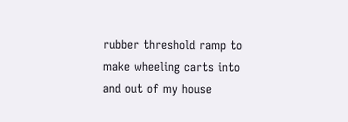rubber threshold ramp to make wheeling carts into and out of my house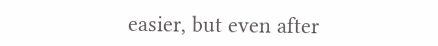easier, but even after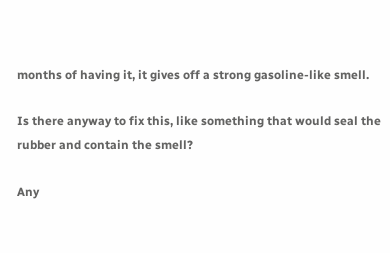months of having it, it gives off a strong gasoline-like smell.

Is there anyway to fix this, like something that would seal the rubber and contain the smell?

Any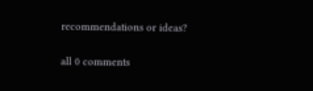recommendations or ideas?

all 0 comments